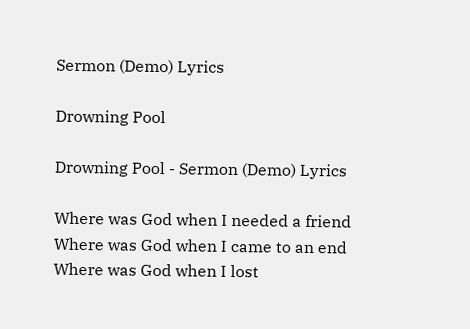Sermon (Demo) Lyrics

Drowning Pool

Drowning Pool - Sermon (Demo) Lyrics

Where was God when I needed a friend
Where was God when I came to an end
Where was God when I lost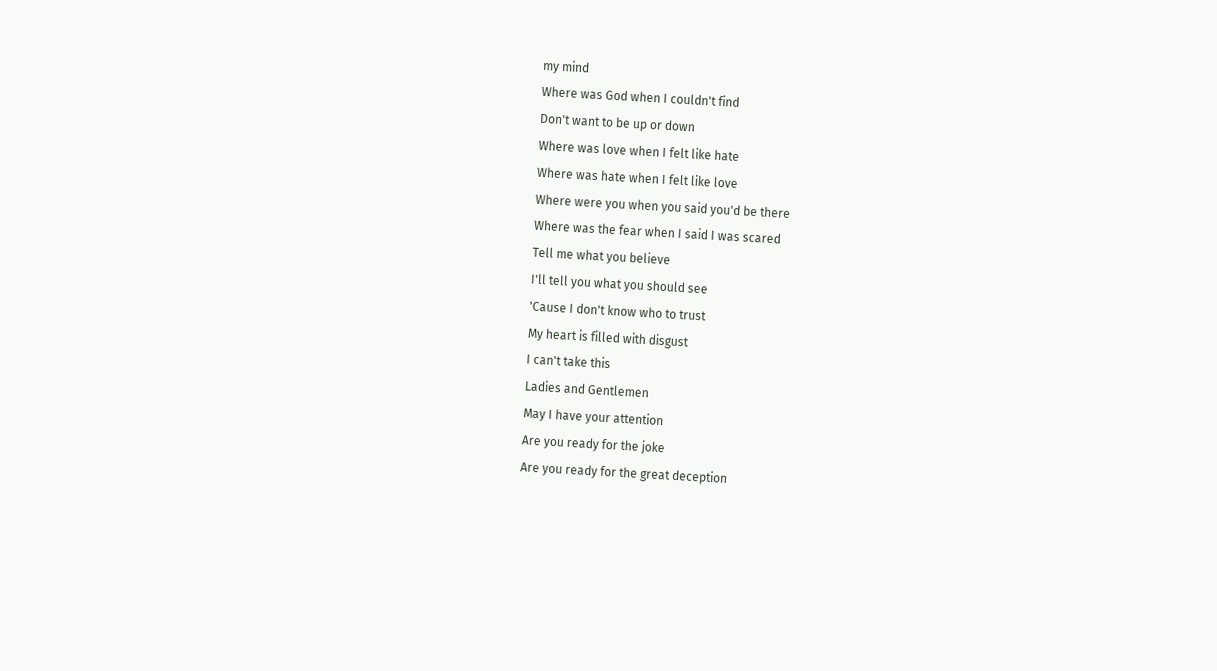my mind
Where was God when I couldn't find
Don't want to be up or down
Where was love when I felt like hate
Where was hate when I felt like love
Where were you when you said you'd be there
Where was the fear when I said I was scared
Tell me what you believe
I'll tell you what you should see
'Cause I don't know who to trust
My heart is filled with disgust
I can't take this
Ladies and Gentlemen
May I have your attention
Are you ready for the joke
Are you ready for the great deception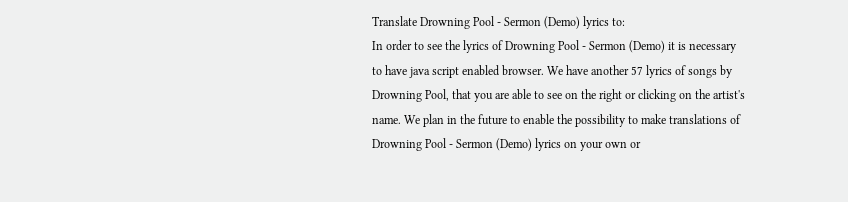Translate Drowning Pool - Sermon (Demo) lyrics to:
In order to see the lyrics of Drowning Pool - Sermon (Demo) it is necessary to have java script enabled browser. We have another 57 lyrics of songs by Drowning Pool, that you are able to see on the right or clicking on the artist's name. We plan in the future to enable the possibility to make translations of Drowning Pool - Sermon (Demo) lyrics on your own or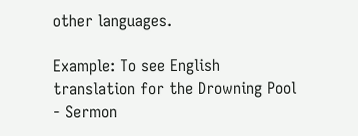other languages.

Example: To see English translation for the Drowning Pool - Sermon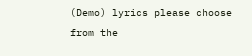(Demo) lyrics please choose from the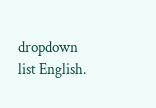dropdown list English.